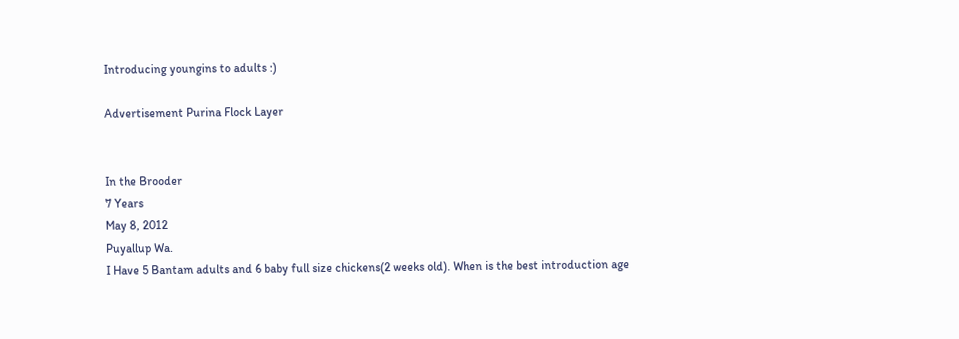Introducing youngins to adults :)

Advertisement Purina Flock Layer


In the Brooder
7 Years
May 8, 2012
Puyallup Wa.
I Have 5 Bantam adults and 6 baby full size chickens(2 weeks old). When is the best introduction age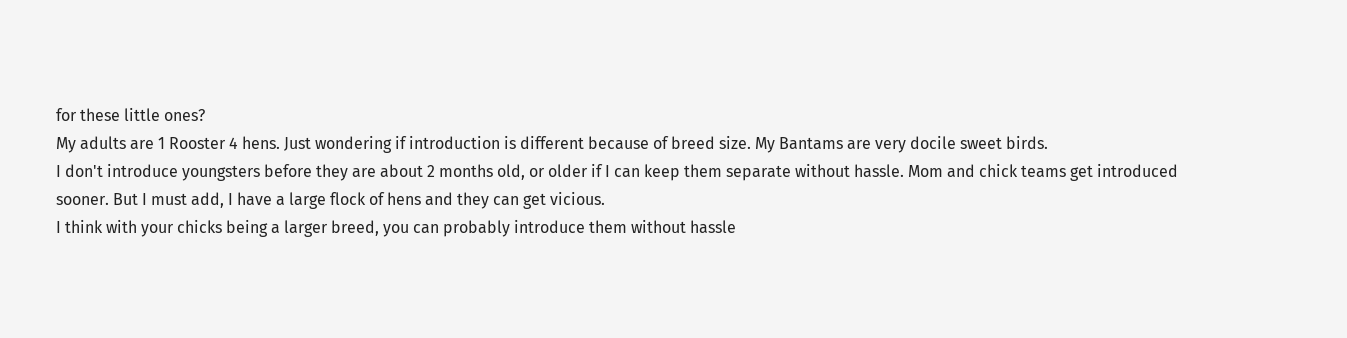for these little ones?
My adults are 1 Rooster 4 hens. Just wondering if introduction is different because of breed size. My Bantams are very docile sweet birds.
I don't introduce youngsters before they are about 2 months old, or older if I can keep them separate without hassle. Mom and chick teams get introduced sooner. But I must add, I have a large flock of hens and they can get vicious.
I think with your chicks being a larger breed, you can probably introduce them without hassle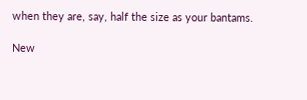when they are, say, half the size as your bantams.

New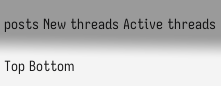posts New threads Active threads

Top Bottom